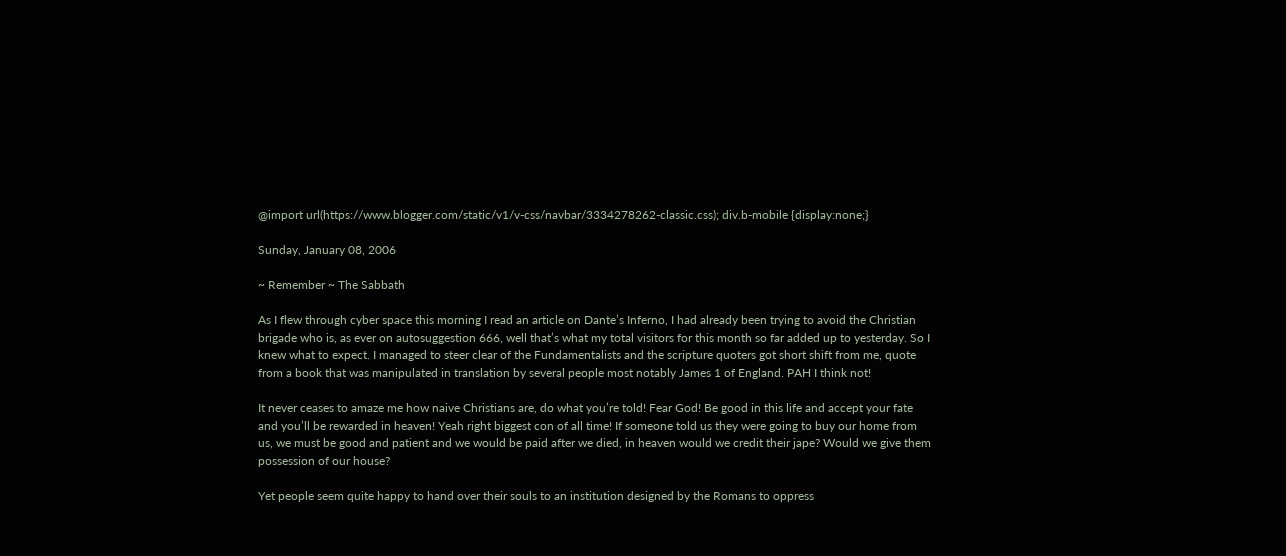@import url(https://www.blogger.com/static/v1/v-css/navbar/3334278262-classic.css); div.b-mobile {display:none;}

Sunday, January 08, 2006

~ Remember ~ The Sabbath

As I flew through cyber space this morning I read an article on Dante’s Inferno, I had already been trying to avoid the Christian brigade who is, as ever on autosuggestion 666, well that’s what my total visitors for this month so far added up to yesterday. So I knew what to expect. I managed to steer clear of the Fundamentalists and the scripture quoters got short shift from me, quote from a book that was manipulated in translation by several people most notably James 1 of England. PAH I think not!

It never ceases to amaze me how naive Christians are, do what you’re told! Fear God! Be good in this life and accept your fate and you’ll be rewarded in heaven! Yeah right biggest con of all time! If someone told us they were going to buy our home from us, we must be good and patient and we would be paid after we died, in heaven would we credit their jape? Would we give them possession of our house?

Yet people seem quite happy to hand over their souls to an institution designed by the Romans to oppress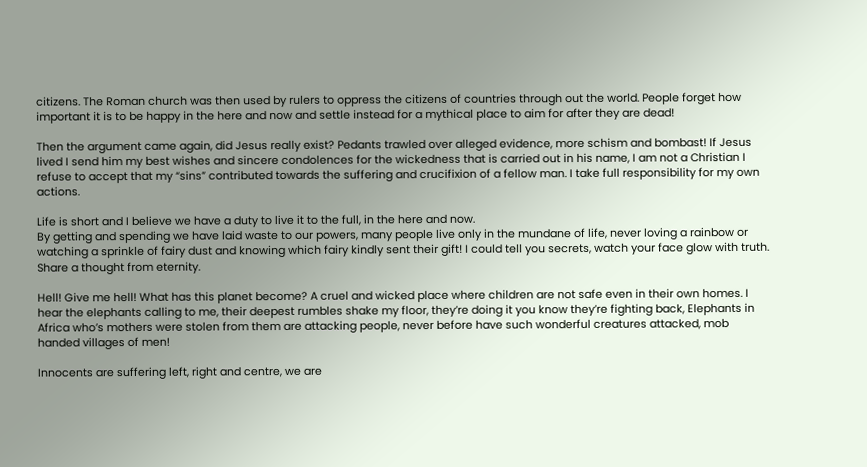citizens. The Roman church was then used by rulers to oppress the citizens of countries through out the world. People forget how important it is to be happy in the here and now and settle instead for a mythical place to aim for after they are dead!

Then the argument came again, did Jesus really exist? Pedants trawled over alleged evidence, more schism and bombast! If Jesus lived I send him my best wishes and sincere condolences for the wickedness that is carried out in his name, I am not a Christian I refuse to accept that my “sins” contributed towards the suffering and crucifixion of a fellow man. I take full responsibility for my own actions.

Life is short and I believe we have a duty to live it to the full, in the here and now.
By getting and spending we have laid waste to our powers, many people live only in the mundane of life, never loving a rainbow or watching a sprinkle of fairy dust and knowing which fairy kindly sent their gift! I could tell you secrets, watch your face glow with truth. Share a thought from eternity.

Hell! Give me hell! What has this planet become? A cruel and wicked place where children are not safe even in their own homes. I hear the elephants calling to me, their deepest rumbles shake my floor, they’re doing it you know they’re fighting back, Elephants in Africa who’s mothers were stolen from them are attacking people, never before have such wonderful creatures attacked, mob handed villages of men!

Innocents are suffering left, right and centre, we are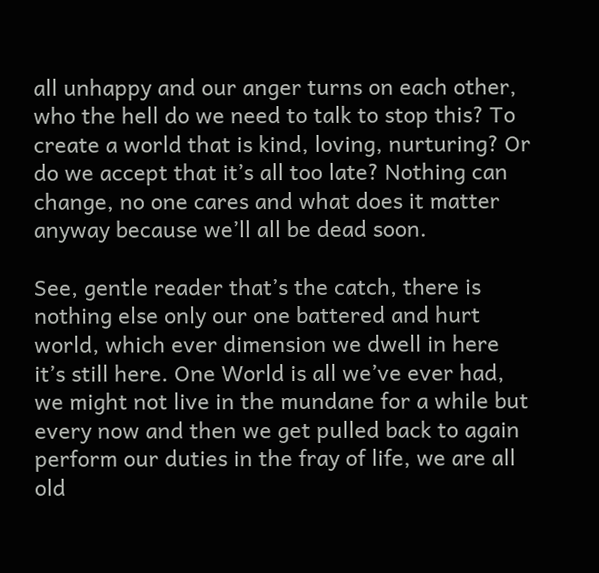all unhappy and our anger turns on each other, who the hell do we need to talk to stop this? To create a world that is kind, loving, nurturing? Or do we accept that it’s all too late? Nothing can change, no one cares and what does it matter anyway because we’ll all be dead soon.

See, gentle reader that’s the catch, there is nothing else only our one battered and hurt world, which ever dimension we dwell in here it’s still here. One World is all we’ve ever had, we might not live in the mundane for a while but every now and then we get pulled back to again perform our duties in the fray of life, we are all old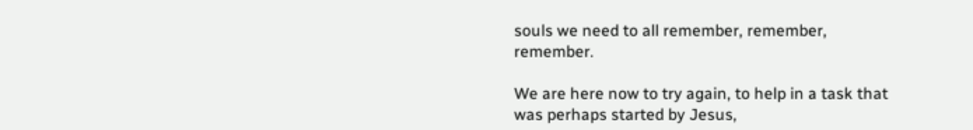souls we need to all remember, remember, remember.

We are here now to try again, to help in a task that was perhaps started by Jesus,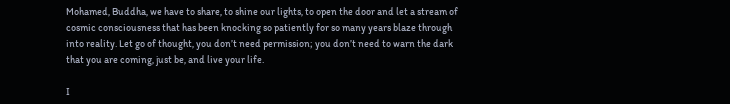Mohamed, Buddha, we have to share, to shine our lights, to open the door and let a stream of cosmic consciousness that has been knocking so patiently for so many years blaze through into reality. Let go of thought, you don’t need permission; you don’t need to warn the dark that you are coming, just be, and live your life.

I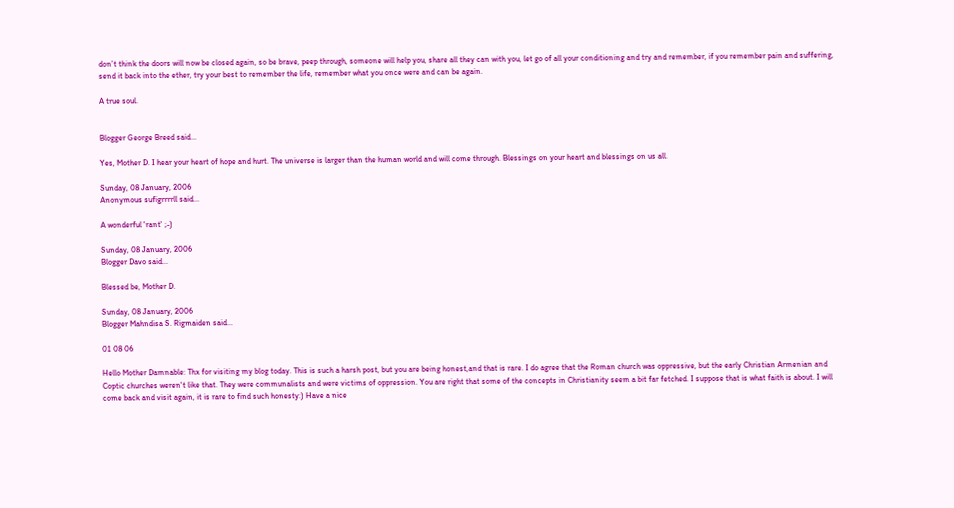don’t think the doors will now be closed again, so be brave, peep through, someone will help you, share all they can with you, let go of all your conditioning and try and remember, if you remember pain and suffering, send it back into the ether, try your best to remember the life, remember what you once were and can be again.

A true soul.


Blogger George Breed said...

Yes, Mother D. I hear your heart of hope and hurt. The universe is larger than the human world and will come through. Blessings on your heart and blessings on us all.

Sunday, 08 January, 2006
Anonymous sufigrrrrll said...

A wonderful 'rant' ;-)

Sunday, 08 January, 2006
Blogger Davo said...

Blessed be, Mother D.

Sunday, 08 January, 2006
Blogger Mahndisa S. Rigmaiden said...

01 08 06

Hello Mother Damnable: Thx for visiting my blog today. This is such a harsh post, but you are being honest,and that is rare. I do agree that the Roman church was oppressive, but the early Christian Armenian and Coptic churches weren't like that. They were communalists and were victims of oppression. You are right that some of the concepts in Christianity seem a bit far fetched. I suppose that is what faith is about. I will come back and visit again, it is rare to find such honesty:) Have a nice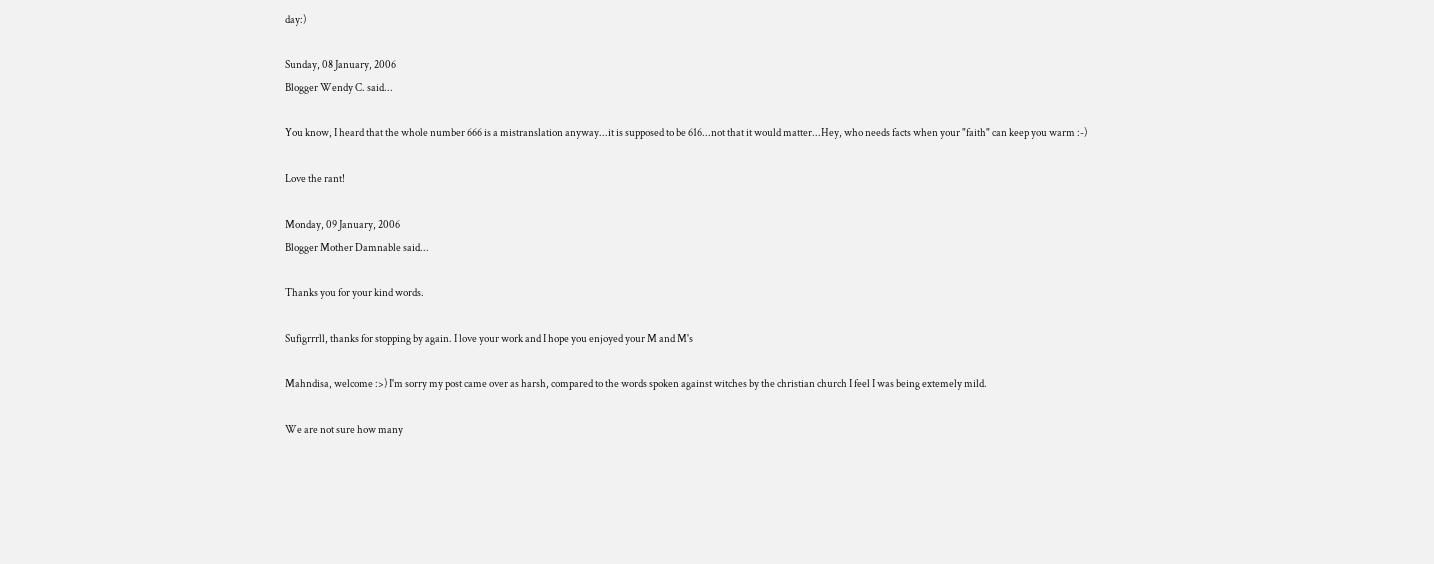day:)

Sunday, 08 January, 2006
Blogger Wendy C. said...

You know, I heard that the whole number 666 is a mistranslation anyway...it is supposed to be 616...not that it would matter...Hey, who needs facts when your "faith" can keep you warm :-)

Love the rant!

Monday, 09 January, 2006
Blogger Mother Damnable said...

Thanks you for your kind words.

Sufigrrrll, thanks for stopping by again. I love your work and I hope you enjoyed your M and M's

Mahndisa, welcome :>) I'm sorry my post came over as harsh, compared to the words spoken against witches by the christian church I feel I was being extemely mild.

We are not sure how many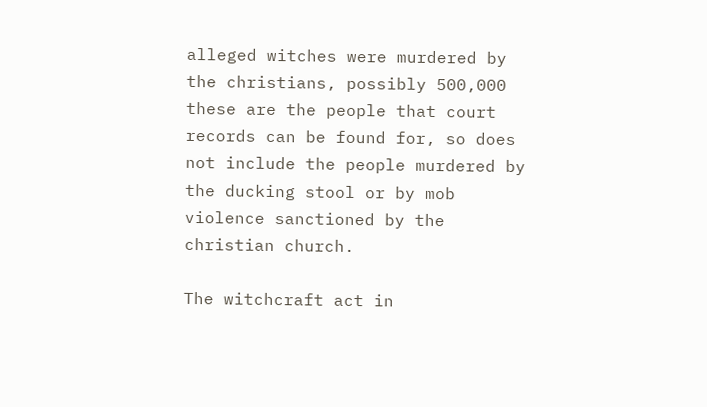alleged witches were murdered by the christians, possibly 500,000 these are the people that court records can be found for, so does not include the people murdered by the ducking stool or by mob violence sanctioned by the christian church.

The witchcraft act in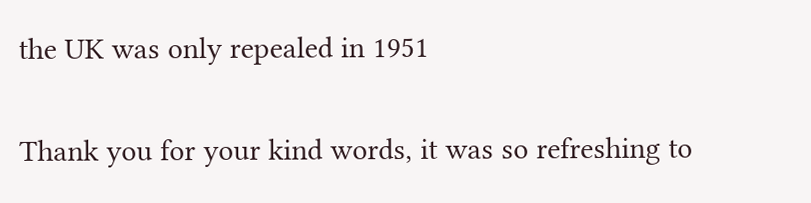the UK was only repealed in 1951

Thank you for your kind words, it was so refreshing to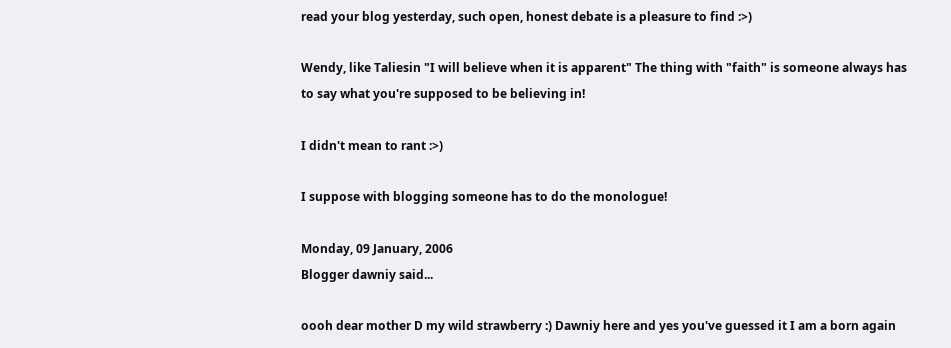read your blog yesterday, such open, honest debate is a pleasure to find :>)

Wendy, like Taliesin "I will believe when it is apparent" The thing with "faith" is someone always has to say what you're supposed to be believing in!

I didn't mean to rant :>)

I suppose with blogging someone has to do the monologue!

Monday, 09 January, 2006
Blogger dawniy said...

oooh dear mother D my wild strawberry :) Dawniy here and yes you've guessed it I am a born again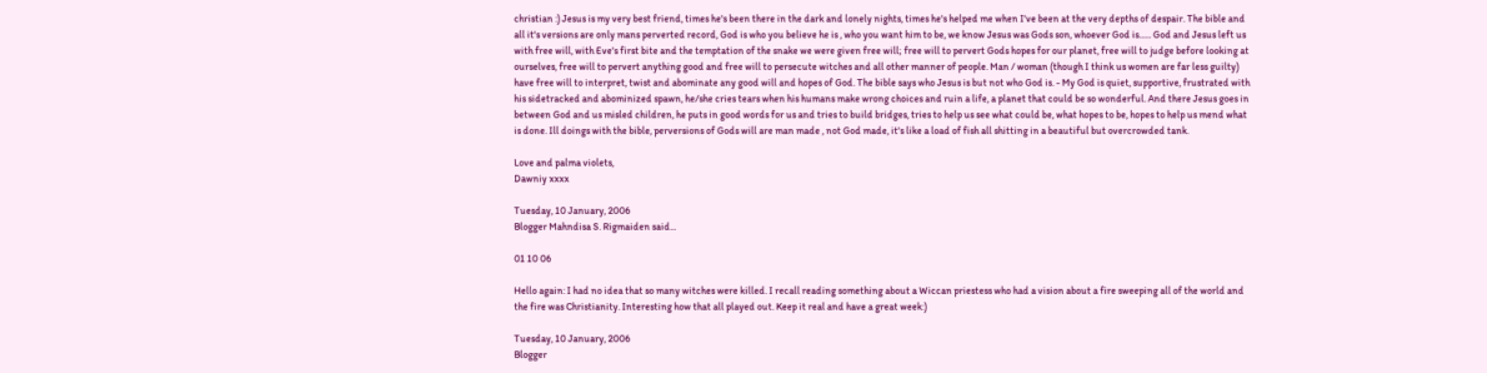christian :) Jesus is my very best friend, times he's been there in the dark and lonely nights, times he's helped me when I've been at the very depths of despair. The bible and all it's versions are only mans perverted record, God is who you believe he is , who you want him to be, we know Jesus was Gods son, whoever God is...... God and Jesus left us with free will, with Eve's first bite and the temptation of the snake we were given free will; free will to pervert Gods hopes for our planet, free will to judge before looking at ourselves, free will to pervert anything good and free will to persecute witches and all other manner of people. Man / woman (though I think us women are far less guilty) have free will to interpret, twist and abominate any good will and hopes of God. The bible says who Jesus is but not who God is. - My God is quiet, supportive, frustrated with his sidetracked and abominized spawn, he/she cries tears when his humans make wrong choices and ruin a life, a planet that could be so wonderful. And there Jesus goes in between God and us misled children, he puts in good words for us and tries to build bridges, tries to help us see what could be, what hopes to be, hopes to help us mend what is done. Ill doings with the bible, perversions of Gods will are man made , not God made, it's like a load of fish all shitting in a beautiful but overcrowded tank.

Love and palma violets,
Dawniy xxxx

Tuesday, 10 January, 2006
Blogger Mahndisa S. Rigmaiden said...

01 10 06

Hello again: I had no idea that so many witches were killed. I recall reading something about a Wiccan priestess who had a vision about a fire sweeping all of the world and the fire was Christianity. Interesting how that all played out. Keep it real and have a great week:)

Tuesday, 10 January, 2006
Blogger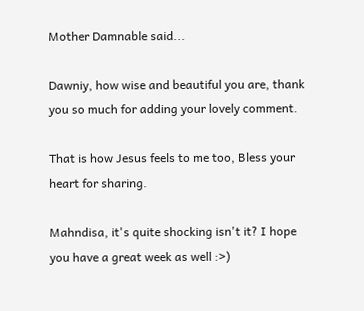Mother Damnable said...

Dawniy, how wise and beautiful you are, thank you so much for adding your lovely comment.

That is how Jesus feels to me too, Bless your heart for sharing.

Mahndisa, it's quite shocking isn't it? I hope you have a great week as well :>)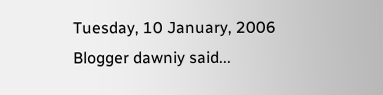Tuesday, 10 January, 2006
Blogger dawniy said...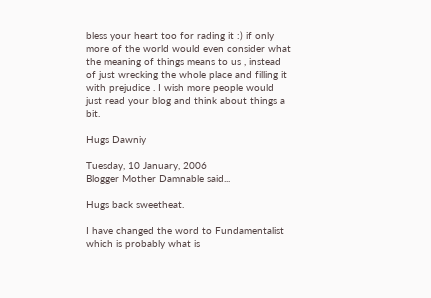bless your heart too for rading it :) if only more of the world would even consider what the meaning of things means to us , instead of just wrecking the whole place and filling it with prejudice . I wish more people would just read your blog and think about things a bit.

Hugs Dawniy

Tuesday, 10 January, 2006
Blogger Mother Damnable said...

Hugs back sweetheat.

I have changed the word to Fundamentalist which is probably what is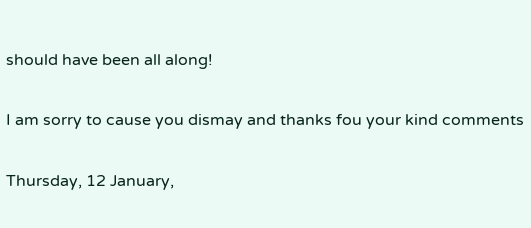should have been all along!

I am sorry to cause you dismay and thanks fou your kind comments

Thursday, 12 January,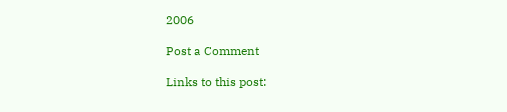2006

Post a Comment

Links to this post: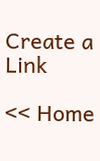Create a Link

<< Home